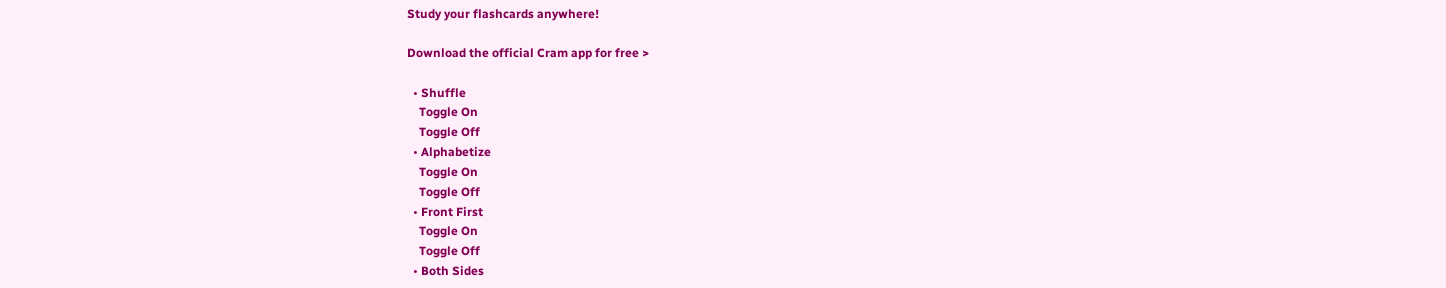Study your flashcards anywhere!

Download the official Cram app for free >

  • Shuffle
    Toggle On
    Toggle Off
  • Alphabetize
    Toggle On
    Toggle Off
  • Front First
    Toggle On
    Toggle Off
  • Both Sides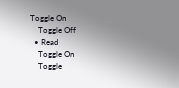Toggle On
    Toggle Off
  • Read
    Toggle On
    Toggle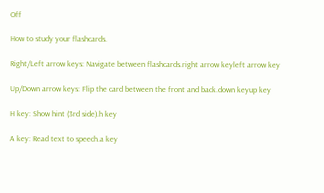Off

How to study your flashcards.

Right/Left arrow keys: Navigate between flashcards.right arrow keyleft arrow key

Up/Down arrow keys: Flip the card between the front and back.down keyup key

H key: Show hint (3rd side).h key

A key: Read text to speech.a key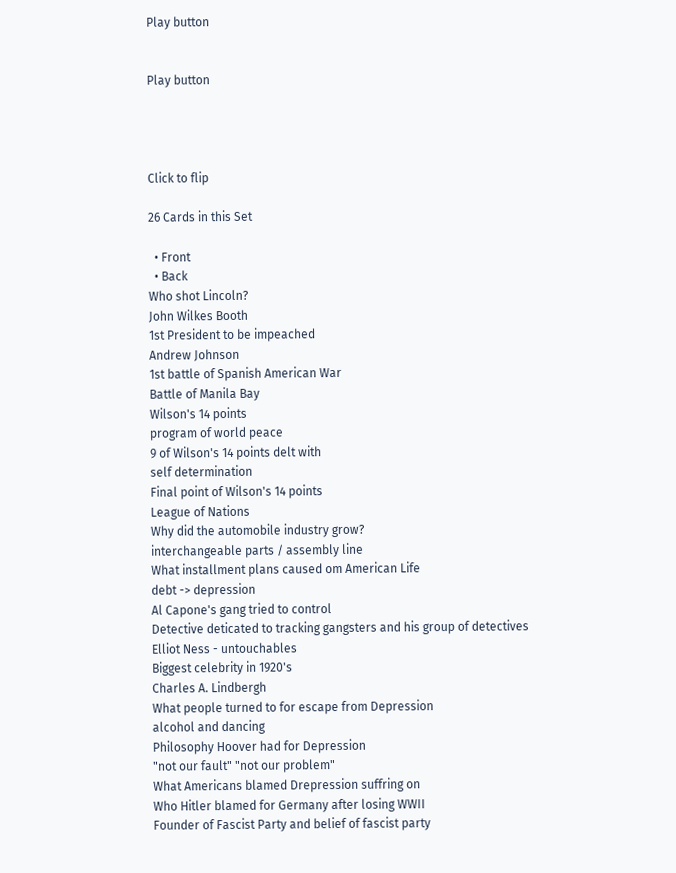Play button


Play button




Click to flip

26 Cards in this Set

  • Front
  • Back
Who shot Lincoln?
John Wilkes Booth
1st President to be impeached
Andrew Johnson
1st battle of Spanish American War
Battle of Manila Bay
Wilson's 14 points
program of world peace
9 of Wilson's 14 points delt with
self determination
Final point of Wilson's 14 points
League of Nations
Why did the automobile industry grow?
interchangeable parts / assembly line
What installment plans caused om American Life
debt -> depression
Al Capone's gang tried to control
Detective deticated to tracking gangsters and his group of detectives
Elliot Ness - untouchables
Biggest celebrity in 1920's
Charles A. Lindbergh
What people turned to for escape from Depression
alcohol and dancing
Philosophy Hoover had for Depression
"not our fault" "not our problem"
What Americans blamed Drepression suffring on
Who Hitler blamed for Germany after losing WWII
Founder of Fascist Party and belief of fascist party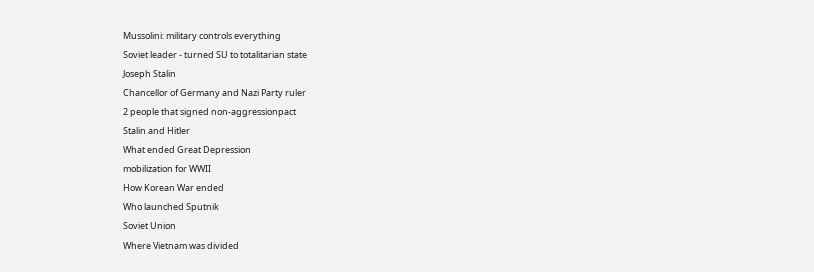Mussolini: military controls everything
Soviet leader - turned SU to totalitarian state
Joseph Stalin
Chancellor of Germany and Nazi Party ruler
2 people that signed non-aggressionpact
Stalin and Hitler
What ended Great Depression
mobilization for WWII
How Korean War ended
Who launched Sputnik
Soviet Union
Where Vietnam was divided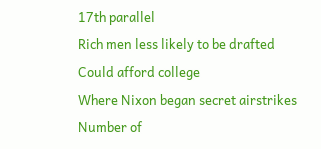17th parallel
Rich men less likely to be drafted
Could afford college
Where Nixon began secret airstrikes
Number of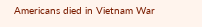Americans died in Vietnam War